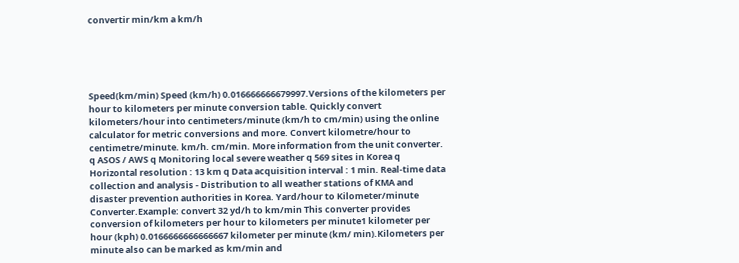convertir min/km a km/h





Speed(km/min) Speed (km/h) 0.016666666679997.Versions of the kilometers per hour to kilometers per minute conversion table. Quickly convert kilometers/hour into centimeters/minute (km/h to cm/min) using the online calculator for metric conversions and more. Convert kilometre/hour to centimetre/minute. km/h. cm/min. More information from the unit converter. q ASOS / AWS q Monitoring local severe weather q 569 sites in Korea q Horizontal resolution : 13 km q Data acquisition interval : 1 min. Real-time data collection and analysis - Distribution to all weather stations of KMA and disaster prevention authorities in Korea. Yard/hour to Kilometer/minute Converter.Example: convert 32 yd/h to km/min This converter provides conversion of kilometers per hour to kilometers per minute1 kilometer per hour (kph) 0.0166666666666667 kilometer per minute (km/ min).Kilometers per minute also can be marked as km/min and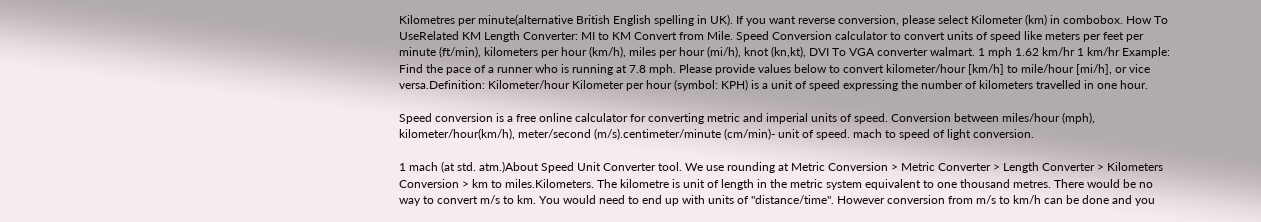Kilometres per minute(alternative British English spelling in UK). If you want reverse conversion, please select Kilometer (km) in combobox. How To UseRelated KM Length Converter: MI to KM Convert from Mile. Speed Conversion calculator to convert units of speed like meters per feet per minute (ft/min), kilometers per hour (km/h), miles per hour (mi/h), knot (kn,kt), DVI To VGA converter walmart. 1 mph 1.62 km/hr 1 km/hr Example: Find the pace of a runner who is running at 7.8 mph. Please provide values below to convert kilometer/hour [km/h] to mile/hour [mi/h], or vice versa.Definition: Kilometer/hour Kilometer per hour (symbol: KPH) is a unit of speed expressing the number of kilometers travelled in one hour.

Speed conversion is a free online calculator for converting metric and imperial units of speed. Conversion between miles/hour (mph), kilometer/hour(km/h), meter/second (m/s).centimeter/minute (cm/min)- unit of speed. mach to speed of light conversion.

1 mach (at std. atm.)About Speed Unit Converter tool. We use rounding at Metric Conversion > Metric Converter > Length Converter > Kilometers Conversion > km to miles.Kilometers. The kilometre is unit of length in the metric system equivalent to one thousand metres. There would be no way to convert m/s to km. You would need to end up with units of "distance/time". However conversion from m/s to km/h can be done and you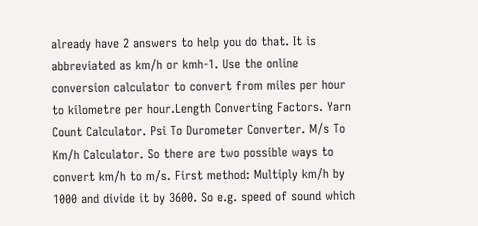already have 2 answers to help you do that. It is abbreviated as km/h or kmh-1. Use the online conversion calculator to convert from miles per hour to kilometre per hour.Length Converting Factors. Yarn Count Calculator. Psi To Durometer Converter. M/s To Km/h Calculator. So there are two possible ways to convert km/h to m/s. First method: Multiply km/h by 1000 and divide it by 3600. So e.g. speed of sound which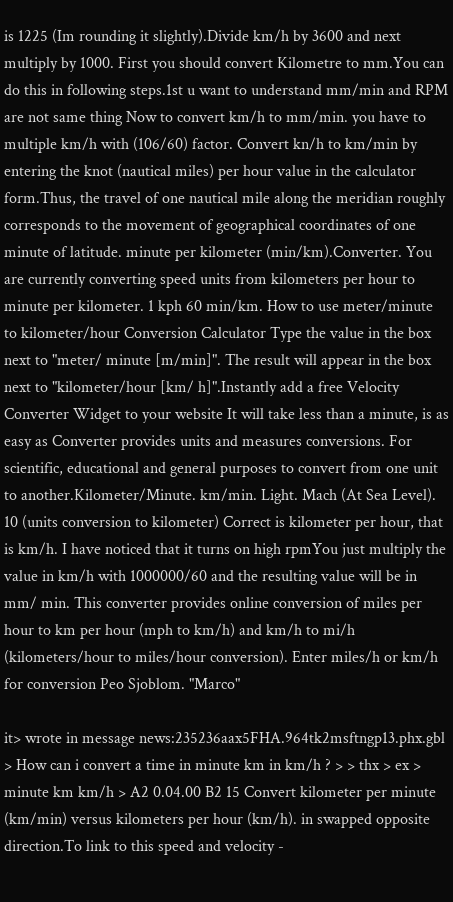is 1225 (Im rounding it slightly).Divide km/h by 3600 and next multiply by 1000. First you should convert Kilometre to mm.You can do this in following steps.1st u want to understand mm/min and RPM are not same thing Now to convert km/h to mm/min. you have to multiple km/h with (106/60) factor. Convert kn/h to km/min by entering the knot (nautical miles) per hour value in the calculator form.Thus, the travel of one nautical mile along the meridian roughly corresponds to the movement of geographical coordinates of one minute of latitude. minute per kilometer (min/km).Converter. You are currently converting speed units from kilometers per hour to minute per kilometer. 1 kph 60 min/km. How to use meter/minute to kilometer/hour Conversion Calculator Type the value in the box next to "meter/ minute [m/min]". The result will appear in the box next to "kilometer/hour [km/ h]".Instantly add a free Velocity Converter Widget to your website It will take less than a minute, is as easy as Converter provides units and measures conversions. For scientific, educational and general purposes to convert from one unit to another.Kilometer/Minute. km/min. Light. Mach (At Sea Level). 10 (units conversion to kilometer) Correct is kilometer per hour, that is km/h. I have noticed that it turns on high rpmYou just multiply the value in km/h with 1000000/60 and the resulting value will be in mm/ min. This converter provides online conversion of miles per hour to km per hour (mph to km/h) and km/h to mi/h (kilometers/hour to miles/hour conversion). Enter miles/h or km/h for conversion Peo Sjoblom. "Marco"

it> wrote in message news:235236aax5FHA.964tk2msftngp13.phx.gbl > How can i convert a time in minute km in km/h ? > > thx > ex > minute km km/h > A2 0.04.00 B2 15 Convert kilometer per minute (km/min) versus kilometers per hour (km/h). in swapped opposite direction.To link to this speed and velocity -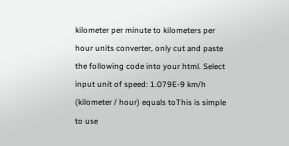kilometer per minute to kilometers per hour units converter, only cut and paste the following code into your html. Select input unit of speed: 1.079E-9 km/h (kilometer / hour) equals toThis is simple to use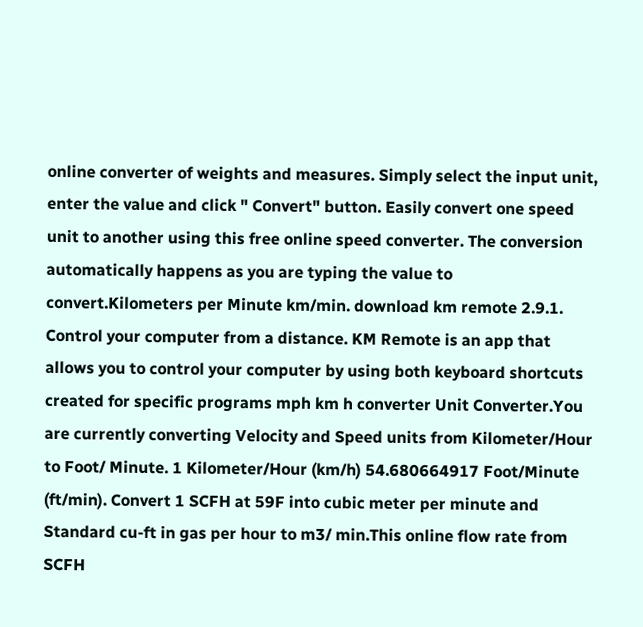online converter of weights and measures. Simply select the input unit, enter the value and click " Convert" button. Easily convert one speed unit to another using this free online speed converter. The conversion automatically happens as you are typing the value to convert.Kilometers per Minute km/min. download km remote 2.9.1. Control your computer from a distance. KM Remote is an app that allows you to control your computer by using both keyboard shortcuts created for specific programs mph km h converter Unit Converter.You are currently converting Velocity and Speed units from Kilometer/Hour to Foot/ Minute. 1 Kilometer/Hour (km/h) 54.680664917 Foot/Minute (ft/min). Convert 1 SCFH at 59F into cubic meter per minute and Standard cu-ft in gas per hour to m3/ min.This online flow rate from SCFH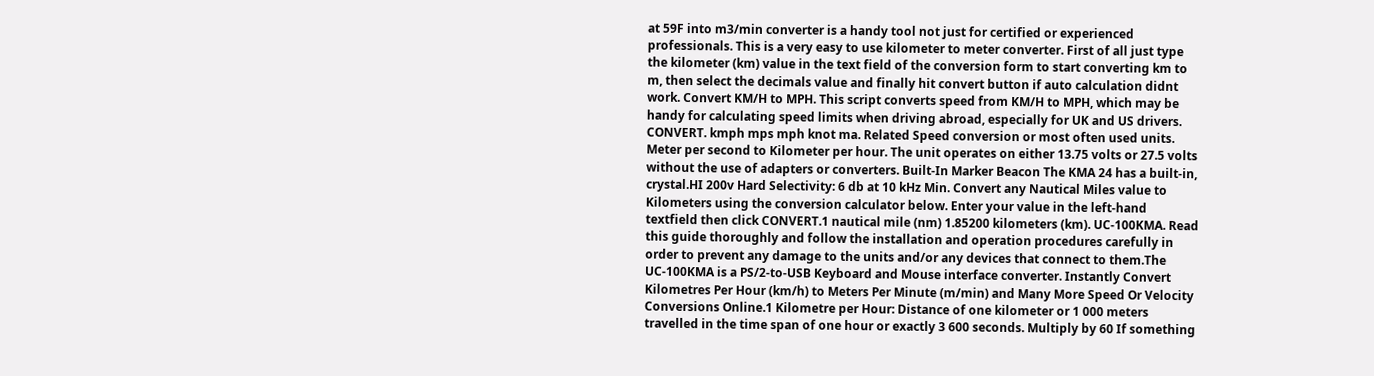at 59F into m3/min converter is a handy tool not just for certified or experienced professionals. This is a very easy to use kilometer to meter converter. First of all just type the kilometer (km) value in the text field of the conversion form to start converting km to m, then select the decimals value and finally hit convert button if auto calculation didnt work. Convert KM/H to MPH. This script converts speed from KM/H to MPH, which may be handy for calculating speed limits when driving abroad, especially for UK and US drivers. CONVERT. kmph mps mph knot ma. Related Speed conversion or most often used units. Meter per second to Kilometer per hour. The unit operates on either 13.75 volts or 27.5 volts without the use of adapters or converters. Built-In Marker Beacon The KMA 24 has a built-in, crystal.HI 200v Hard Selectivity: 6 db at 10 kHz Min. Convert any Nautical Miles value to Kilometers using the conversion calculator below. Enter your value in the left-hand textfield then click CONVERT.1 nautical mile (nm) 1.85200 kilometers (km). UC-100KMA. Read this guide thoroughly and follow the installation and operation procedures carefully in order to prevent any damage to the units and/or any devices that connect to them.The UC-100KMA is a PS/2-to-USB Keyboard and Mouse interface converter. Instantly Convert Kilometres Per Hour (km/h) to Meters Per Minute (m/min) and Many More Speed Or Velocity Conversions Online.1 Kilometre per Hour: Distance of one kilometer or 1 000 meters travelled in the time span of one hour or exactly 3 600 seconds. Multiply by 60 If something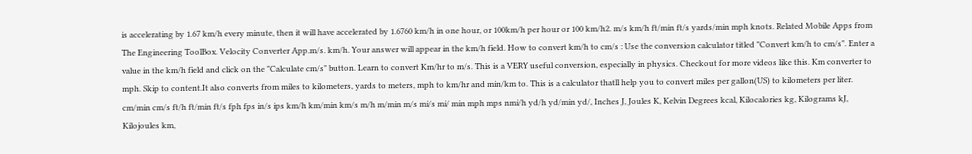is accelerating by 1.67 km/h every minute, then it will have accelerated by 1.6760 km/h in one hour, or 100km/h per hour or 100 km/h2. m/s km/h ft/min ft/s yards/min mph knots. Related Mobile Apps from The Engineering ToolBox. Velocity Converter App.m/s. km/h. Your answer will appear in the km/h field. How to convert km/h to cm/s : Use the conversion calculator titled "Convert km/h to cm/s". Enter a value in the km/h field and click on the "Calculate cm/s" button. Learn to convert Km/hr to m/s. This is a VERY useful conversion, especially in physics. Checkout for more videos like this. Km converter to mph. Skip to content.It also converts from miles to kilometers, yards to meters, mph to km/hr and min/km to. This is a calculator thatll help you to convert miles per gallon(US) to kilometers per liter. cm/min cm/s ft/h ft/min ft/s fph fps in/s ips km/h km/min km/s m/h m/min m/s mi/s mi/ min mph mps nmi/h yd/h yd/min yd/, Inches J, Joules K, Kelvin Degrees kcal, Kilocalories kg, Kilograms kJ, Kilojoules km,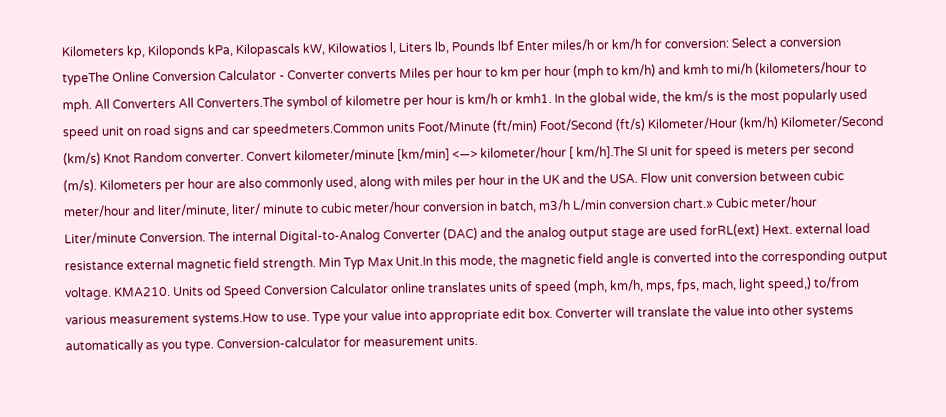Kilometers kp, Kiloponds kPa, Kilopascals kW, Kilowatios l, Liters lb, Pounds lbf Enter miles/h or km/h for conversion: Select a conversion typeThe Online Conversion Calculator - Converter converts Miles per hour to km per hour (mph to km/h) and kmh to mi/h (kilometers/hour to mph. All Converters All Converters.The symbol of kilometre per hour is km/h or kmh1. In the global wide, the km/s is the most popularly used speed unit on road signs and car speedmeters.Common units Foot/Minute (ft/min) Foot/Second (ft/s) Kilometer/Hour (km/h) Kilometer/Second (km/s) Knot Random converter. Convert kilometer/minute [km/min] <—> kilometer/hour [ km/h].The SI unit for speed is meters per second (m/s). Kilometers per hour are also commonly used, along with miles per hour in the UK and the USA. Flow unit conversion between cubic meter/hour and liter/minute, liter/ minute to cubic meter/hour conversion in batch, m3/h L/min conversion chart.» Cubic meter/hour Liter/minute Conversion. The internal Digital-to-Analog Converter (DAC) and the analog output stage are used forRL(ext) Hext. external load resistance external magnetic field strength. Min Typ Max Unit.In this mode, the magnetic field angle is converted into the corresponding output voltage. KMA210. Units od Speed Conversion Calculator online translates units of speed (mph, km/h, mps, fps, mach, light speed,) to/from various measurement systems.How to use. Type your value into appropriate edit box. Converter will translate the value into other systems automatically as you type. Conversion-calculator for measurement units.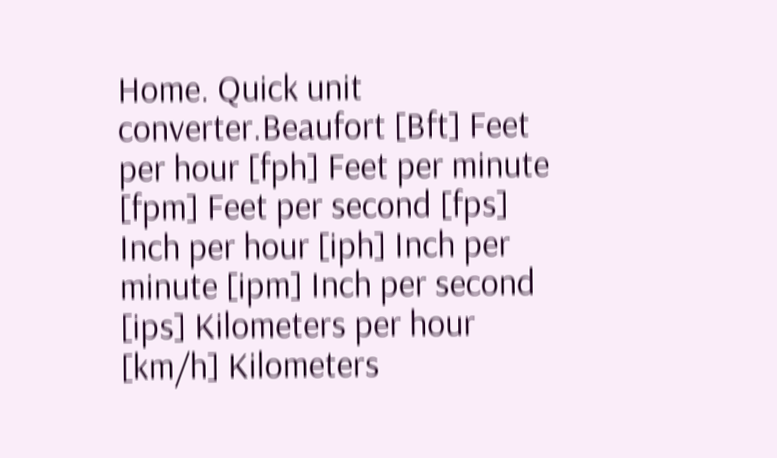Home. Quick unit converter.Beaufort [Bft] Feet per hour [fph] Feet per minute [fpm] Feet per second [fps] Inch per hour [iph] Inch per minute [ipm] Inch per second [ips] Kilometers per hour [km/h] Kilometers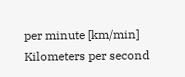per minute [km/min] Kilometers per second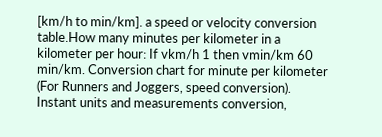[km/h to min/km]. a speed or velocity conversion table.How many minutes per kilometer in a kilometer per hour: If vkm/h 1 then vmin/km 60 min/km. Conversion chart for minute per kilometer (For Runners and Joggers, speed conversion). Instant units and measurements conversion,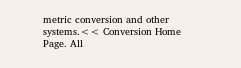metric conversion and other systems.<< Conversion Home Page. All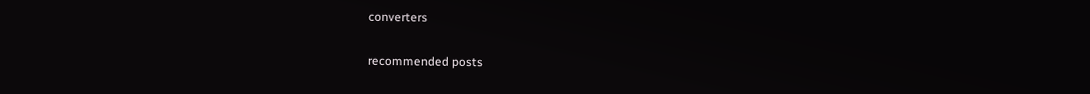converters

recommended posts